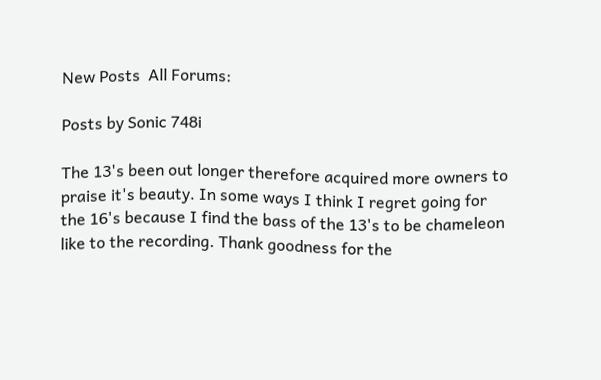New Posts  All Forums:

Posts by Sonic 748i

The 13's been out longer therefore acquired more owners to praise it's beauty. In some ways I think I regret going for the 16's because I find the bass of the 13's to be chameleon like to the recording. Thank goodness for the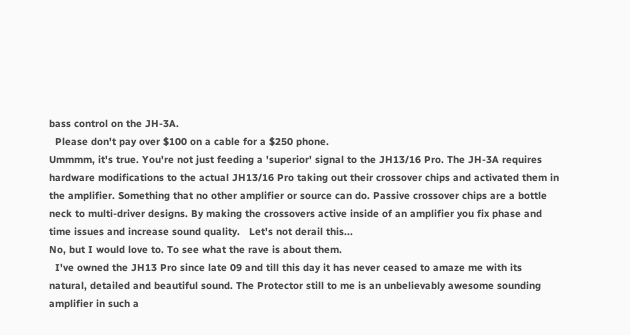bass control on the JH-3A.
  Please don't pay over $100 on a cable for a $250 phone.
Ummmm, it's true. You're not just feeding a 'superior' signal to the JH13/16 Pro. The JH-3A requires hardware modifications to the actual JH13/16 Pro taking out their crossover chips and activated them in the amplifier. Something that no other amplifier or source can do. Passive crossover chips are a bottle neck to multi-driver designs. By making the crossovers active inside of an amplifier you fix phase and time issues and increase sound quality.   Let's not derail this...
No, but I would love to. To see what the rave is about them.
  I've owned the JH13 Pro since late 09 and till this day it has never ceased to amaze me with its natural, detailed and beautiful sound. The Protector still to me is an unbelievably awesome sounding amplifier in such a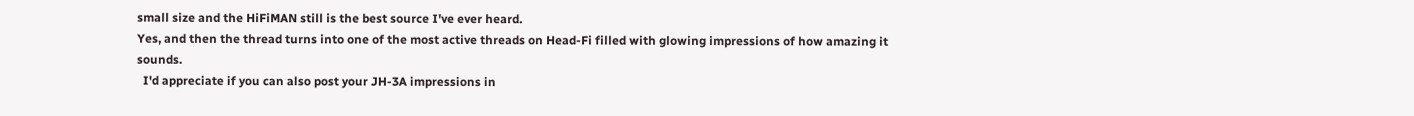small size and the HiFiMAN still is the best source I've ever heard.
Yes, and then the thread turns into one of the most active threads on Head-Fi filled with glowing impressions of how amazing it sounds.
  I'd appreciate if you can also post your JH-3A impressions in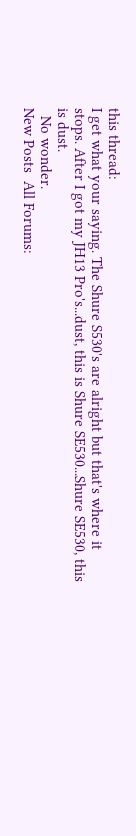this thread:
I get what your saying. The Shure S530's are alright but that's where it stops. After I got my JH13 Pro's...dust, this is Shure SE530...Shure SE530, this is dust.
  No wonder.
New Posts  All Forums: